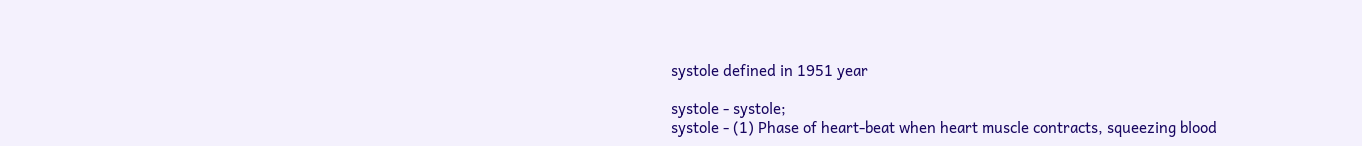systole defined in 1951 year

systole - systole;
systole - (1) Phase of heart-beat when heart muscle contracts, squeezing blood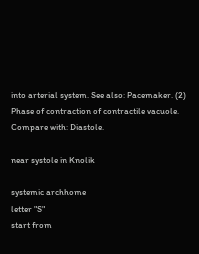into arterial system. See also: Pacemaker. (2) Phase of contraction of contractile vacuole. Compare with: Diastole.

near systole in Knolik

systemic archhome
letter "S"
start from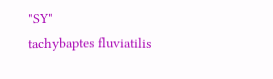"SY"
tachybaptes fluviatilis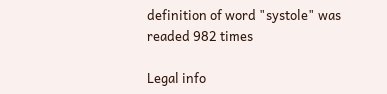definition of word "systole" was readed 982 times

Legal info